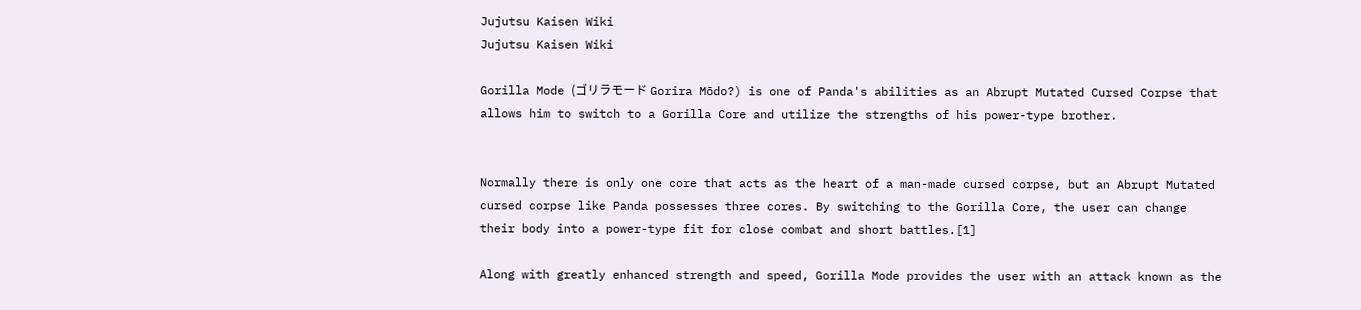Jujutsu Kaisen Wiki
Jujutsu Kaisen Wiki

Gorilla Mode (ゴリラモード Gorira Mōdo?) is one of Panda's abilities as an Abrupt Mutated Cursed Corpse that allows him to switch to a Gorilla Core and utilize the strengths of his power-type brother.


Normally there is only one core that acts as the heart of a man-made cursed corpse, but an Abrupt Mutated cursed corpse like Panda possesses three cores. By switching to the Gorilla Core, the user can change their body into a power-type fit for close combat and short battles.[1]

Along with greatly enhanced strength and speed, Gorilla Mode provides the user with an attack known as the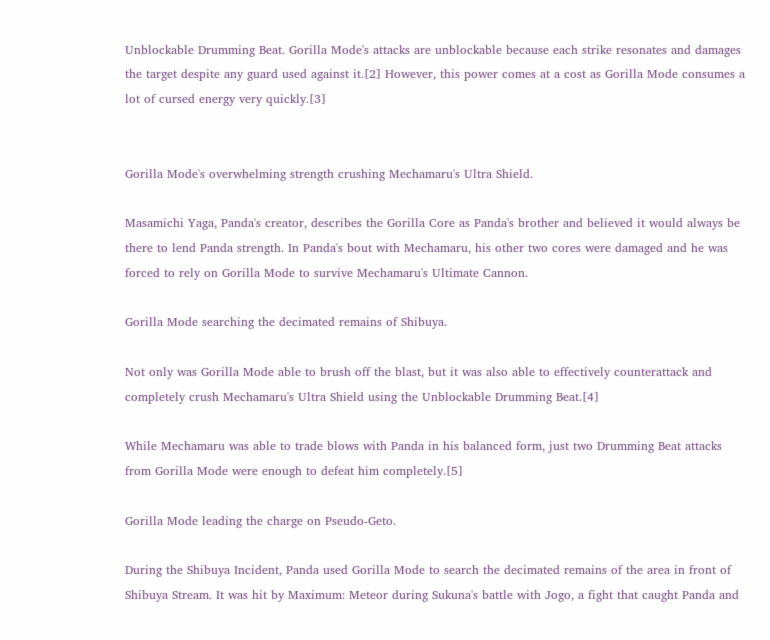Unblockable Drumming Beat. Gorilla Mode's attacks are unblockable because each strike resonates and damages the target despite any guard used against it.[2] However, this power comes at a cost as Gorilla Mode consumes a lot of cursed energy very quickly.[3]


Gorilla Mode's overwhelming strength crushing Mechamaru's Ultra Shield.

Masamichi Yaga, Panda's creator, describes the Gorilla Core as Panda's brother and believed it would always be there to lend Panda strength. In Panda's bout with Mechamaru, his other two cores were damaged and he was forced to rely on Gorilla Mode to survive Mechamaru's Ultimate Cannon.

Gorilla Mode searching the decimated remains of Shibuya.

Not only was Gorilla Mode able to brush off the blast, but it was also able to effectively counterattack and completely crush Mechamaru's Ultra Shield using the Unblockable Drumming Beat.[4]

While Mechamaru was able to trade blows with Panda in his balanced form, just two Drumming Beat attacks from Gorilla Mode were enough to defeat him completely.[5]

Gorilla Mode leading the charge on Pseudo-Geto.

During the Shibuya Incident, Panda used Gorilla Mode to search the decimated remains of the area in front of Shibuya Stream. It was hit by Maximum: Meteor during Sukuna's battle with Jogo, a fight that caught Panda and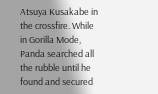Atsuya Kusakabe in the crossfire. While in Gorilla Mode, Panda searched all the rubble until he found and secured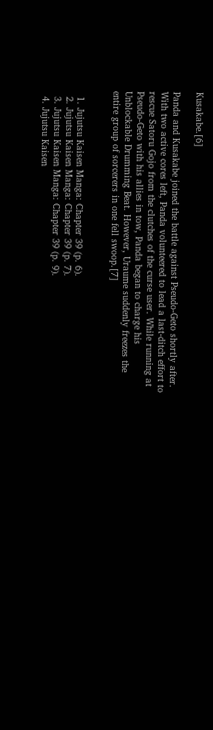Kusakabe.[6]

Panda and Kusakabe joined the battle against Pseudo-Geto shortly after. With two active cores left, Panda volunteered to lead a last-ditch effort to rescue Satoru Gojo from the clutches of the curse user. While running at Pseudo-Geto with his allies in tow, Panda began to charge his Unblockable Drumming Beat. However, Uraume suddenly freezes the entire group of sorcerers in one fell swoop.[7]


  1. Jujutsu Kaisen Manga: Chapter 39 (p. 6).
  2. Jujutsu Kaisen Manga: Chapter 39 (p. 7).
  3. Jujutsu Kaisen Manga: Chapter 39 (p. 9).
  4. Jujutsu Kaisen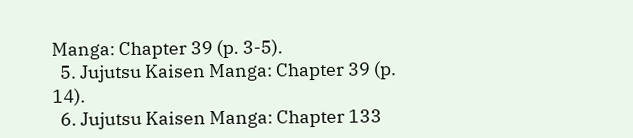Manga: Chapter 39 (p. 3-5).
  5. Jujutsu Kaisen Manga: Chapter 39 (p. 14).
  6. Jujutsu Kaisen Manga: Chapter 133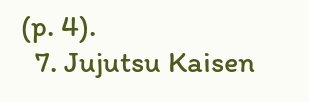(p. 4).
  7. Jujutsu Kaisen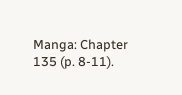Manga: Chapter 135 (p. 8-11).